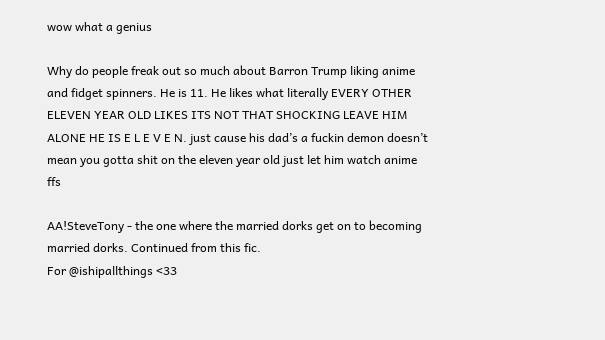wow what a genius

Why do people freak out so much about Barron Trump liking anime and fidget spinners. He is 11. He likes what literally EVERY OTHER ELEVEN YEAR OLD LIKES ITS NOT THAT SHOCKING LEAVE HIM ALONE HE IS E L E V E N. just cause his dad’s a fuckin demon doesn’t mean you gotta shit on the eleven year old just let him watch anime ffs

AA!SteveTony - the one where the married dorks get on to becoming married dorks. Continued from this fic.
For @ishipallthings <33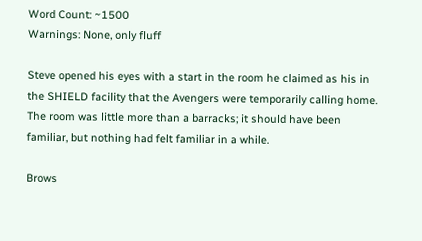Word Count: ~1500
Warnings: None, only fluff

Steve opened his eyes with a start in the room he claimed as his in the SHIELD facility that the Avengers were temporarily calling home. The room was little more than a barracks; it should have been familiar, but nothing had felt familiar in a while.

Brows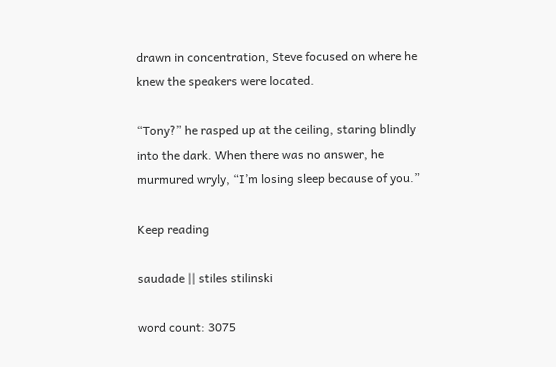drawn in concentration, Steve focused on where he knew the speakers were located.

“Tony?” he rasped up at the ceiling, staring blindly into the dark. When there was no answer, he murmured wryly, “I’m losing sleep because of you.”

Keep reading

saudade || stiles stilinski

word count: 3075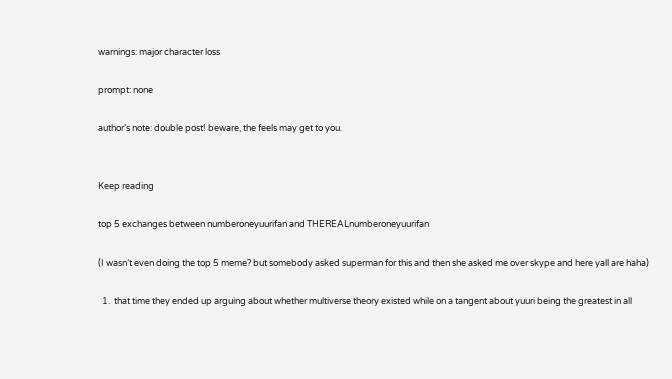warnings: major character loss

prompt: none

author’s note: double post! beware, the feels may get to you.


Keep reading

top 5 exchanges between numberoneyuurifan and THEREALnumberoneyuurifan

(I wasn’t even doing the top 5 meme? but somebody asked superman for this and then she asked me over skype and here yall are haha)

  1.  that time they ended up arguing about whether multiverse theory existed while on a tangent about yuuri being the greatest in all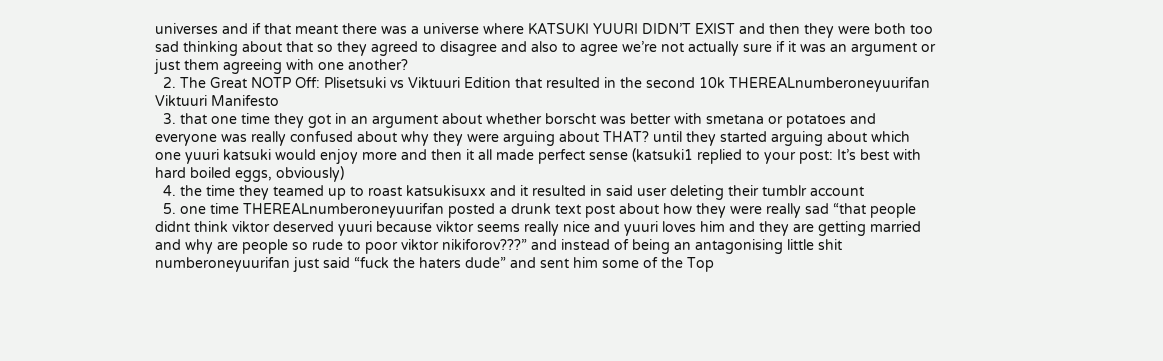universes and if that meant there was a universe where KATSUKI YUURI DIDN’T EXIST and then they were both too sad thinking about that so they agreed to disagree and also to agree we’re not actually sure if it was an argument or just them agreeing with one another?
  2. The Great NOTP Off: Plisetsuki vs Viktuuri Edition that resulted in the second 10k THEREALnumberoneyuurifan Viktuuri Manifesto
  3. that one time they got in an argument about whether borscht was better with smetana or potatoes and everyone was really confused about why they were arguing about THAT? until they started arguing about which one yuuri katsuki would enjoy more and then it all made perfect sense (katsuki1 replied to your post: It’s best with hard boiled eggs, obviously)
  4. the time they teamed up to roast katsukisuxx and it resulted in said user deleting their tumblr account
  5. one time THEREALnumberoneyuurifan posted a drunk text post about how they were really sad “that people didnt think viktor deserved yuuri because viktor seems really nice and yuuri loves him and they are getting married and why are people so rude to poor viktor nikiforov???” and instead of being an antagonising little shit numberoneyuurifan just said “fuck the haters dude” and sent him some of the Top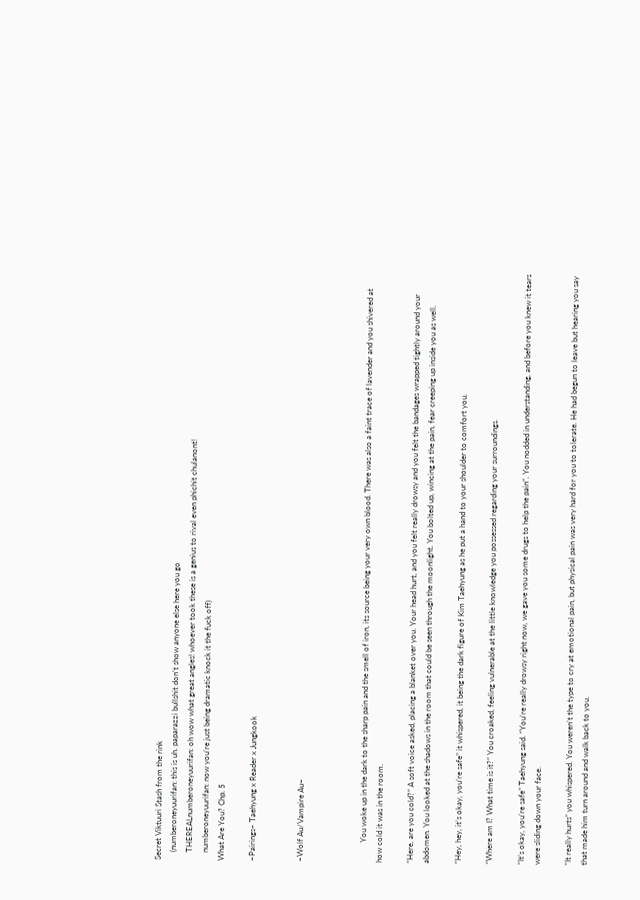Secret Viktuuri Stash from the rink
    (numberoneyuurifan: this is uh. paparazzi bullshit don’t show anyone else here you go
    THEREALnumberoneyuurifan: oh wow what great angles! whoever took these is a genius to rival even phichit chulanont!
    numberoneyuurifan: now you’re just being dramatic knock it the fuck off)
What Are You? Chp. 5

~Pairings~ Taehyung x Reader x Jungkook


~Wolf Au/Vampire Au~



          You woke up in the dark to the sharp pain and the smell of iron, its source being your very own blood. There was also a faint trace of lavender and you shivered at how cold it was in the room.

“Here, are you cold?” A soft voice asked, placing a blanket over you. Your head hurt, and you felt really drowsy and you felt the bandages wrapped tightly around your abdomen. You looked at the shadows in the room that could be seen through the moonlight. You bolted up, wincing at the pain, fear creeping up inside you as well.

“Hey, hey, it’s okay, you’re safe” it whispered, it being the dark figure of Kim Taehyung as he put a hand to your shoulder to comfort you.

“Where am I? What time is it?” You croaked, feeling vulnerable at the little knowledge you possessed regarding your surroundings.

“It’s okay, you’re safe” Taehyung said. “You’re really drowsy right now, we gave you some drugs to help the pain”. You nodded in understanding, and before you knew it tears were sliding down your face.

“It really hurts” you whispered. You weren’t the type to cry at emotional pain, but physical pain was very hard for you to tolerate. He had begun to leave but hearing you say that made him turn around and walk back to you.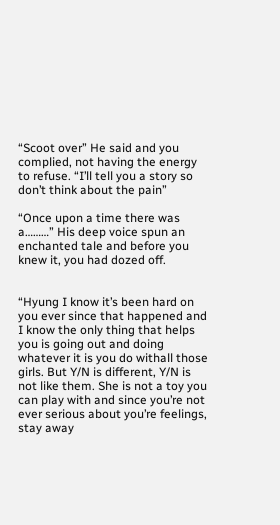“Scoot over” He said and you complied, not having the energy to refuse. “I’ll tell you a story so don’t think about the pain”

“Once upon a time there was a………” His deep voice spun an enchanted tale and before you knew it, you had dozed off.


“Hyung I know it’s been hard on you ever since that happened and I know the only thing that helps you is going out and doing whatever it is you do withall those girls. But Y/N is different, Y/N is not like them. She is not a toy you can play with and since you’re not ever serious about you’re feelings, stay away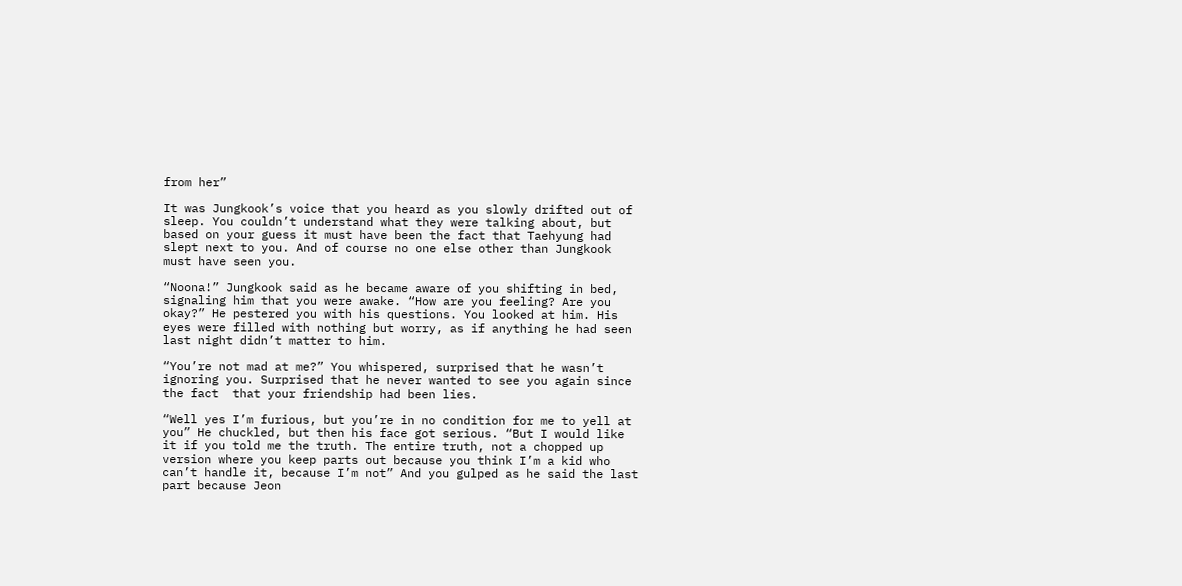from her”

It was Jungkook’s voice that you heard as you slowly drifted out of sleep. You couldn’t understand what they were talking about, but based on your guess it must have been the fact that Taehyung had slept next to you. And of course no one else other than Jungkook must have seen you.

“Noona!” Jungkook said as he became aware of you shifting in bed, signaling him that you were awake. “How are you feeling? Are you okay?” He pestered you with his questions. You looked at him. His eyes were filled with nothing but worry, as if anything he had seen last night didn’t matter to him.

“You’re not mad at me?” You whispered, surprised that he wasn’t ignoring you. Surprised that he never wanted to see you again since the fact  that your friendship had been lies.

“Well yes I’m furious, but you’re in no condition for me to yell at you” He chuckled, but then his face got serious. “But I would like it if you told me the truth. The entire truth, not a chopped up version where you keep parts out because you think I’m a kid who can’t handle it, because I’m not” And you gulped as he said the last part because Jeon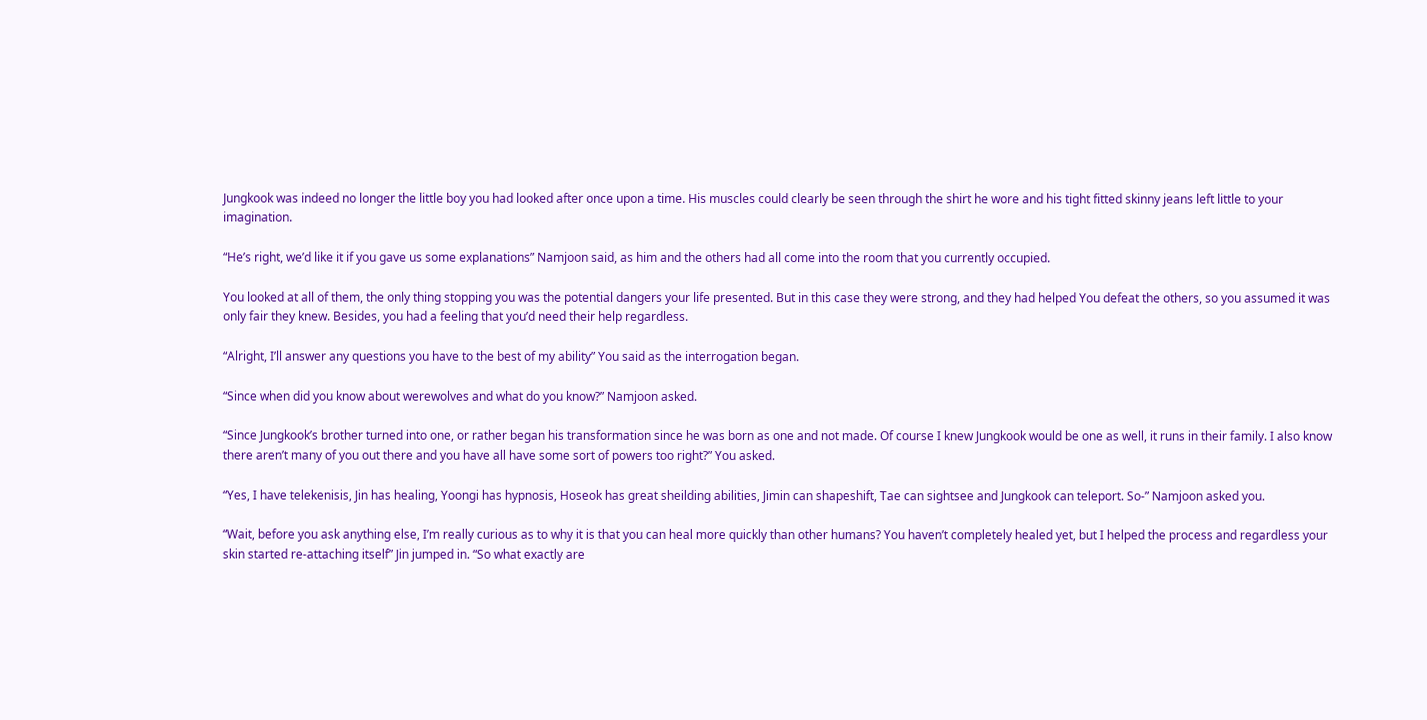Jungkook was indeed no longer the little boy you had looked after once upon a time. His muscles could clearly be seen through the shirt he wore and his tight fitted skinny jeans left little to your imagination.

“He’s right, we’d like it if you gave us some explanations” Namjoon said, as him and the others had all come into the room that you currently occupied.

You looked at all of them, the only thing stopping you was the potential dangers your life presented. But in this case they were strong, and they had helped You defeat the others, so you assumed it was only fair they knew. Besides, you had a feeling that you’d need their help regardless.

“Alright, I’ll answer any questions you have to the best of my ability” You said as the interrogation began.

“Since when did you know about werewolves and what do you know?” Namjoon asked.

“Since Jungkook’s brother turned into one, or rather began his transformation since he was born as one and not made. Of course I knew Jungkook would be one as well, it runs in their family. I also know there aren’t many of you out there and you have all have some sort of powers too right?” You asked.

“Yes, I have telekenisis, Jin has healing, Yoongi has hypnosis, Hoseok has great sheilding abilities, Jimin can shapeshift, Tae can sightsee and Jungkook can teleport. So-” Namjoon asked you.

“Wait, before you ask anything else, I’m really curious as to why it is that you can heal more quickly than other humans? You haven’t completely healed yet, but I helped the process and regardless your skin started re-attaching itself” Jin jumped in. “So what exactly are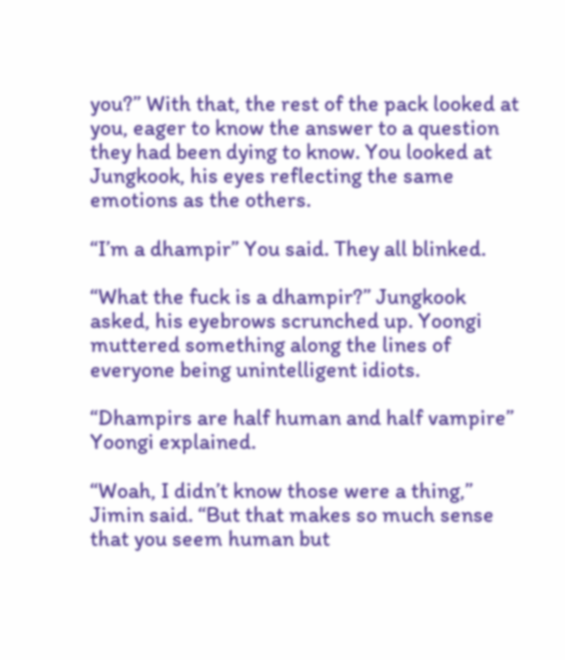you?” With that, the rest of the pack looked at you, eager to know the answer to a question they had been dying to know. You looked at Jungkook, his eyes reflecting the same emotions as the others.

“I’m a dhampir” You said. They all blinked.

“What the fuck is a dhampir?” Jungkook asked, his eyebrows scrunched up. Yoongi muttered something along the lines of everyone being unintelligent idiots.

“Dhampirs are half human and half vampire” Yoongi explained.

“Woah, I didn’t know those were a thing,” Jimin said. “But that makes so much sense that you seem human but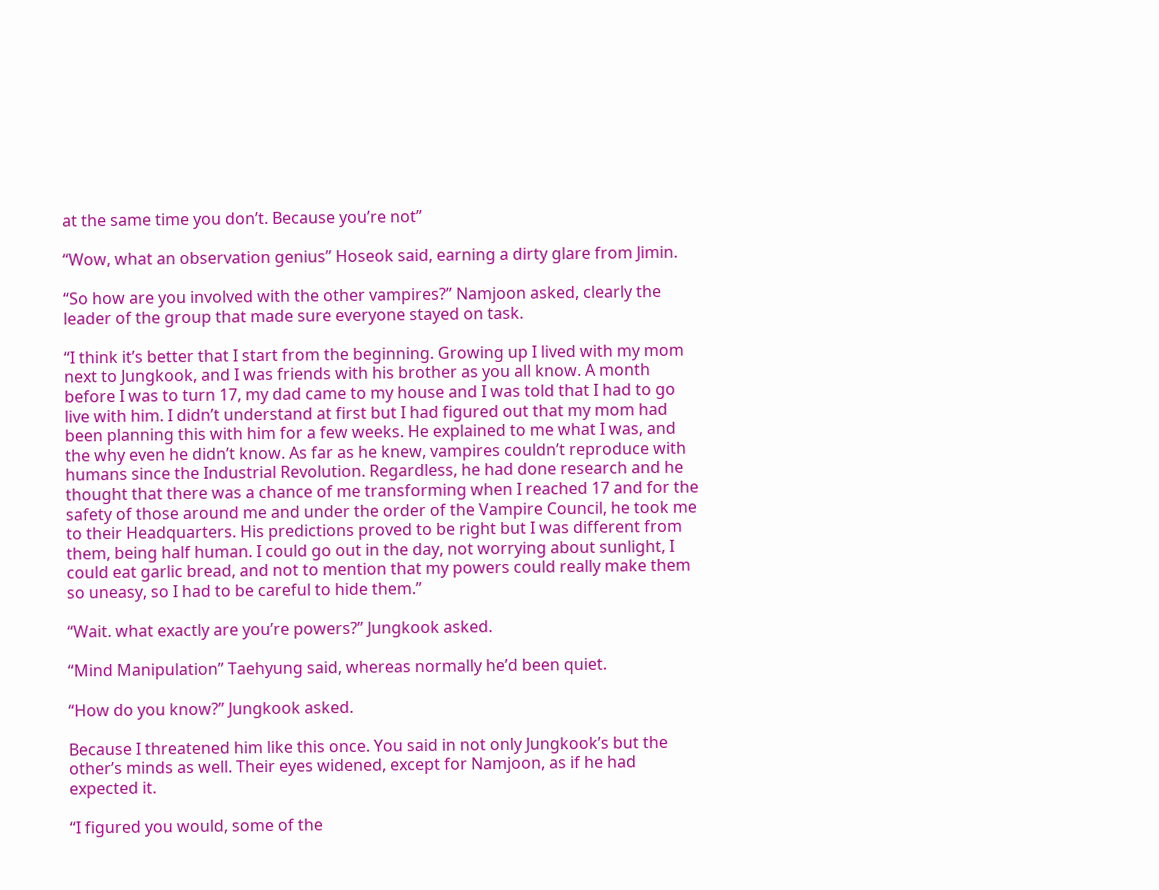at the same time you don’t. Because you’re not”

“Wow, what an observation genius” Hoseok said, earning a dirty glare from Jimin.

“So how are you involved with the other vampires?” Namjoon asked, clearly the leader of the group that made sure everyone stayed on task.

“I think it’s better that I start from the beginning. Growing up I lived with my mom next to Jungkook, and I was friends with his brother as you all know. A month before I was to turn 17, my dad came to my house and I was told that I had to go live with him. I didn’t understand at first but I had figured out that my mom had been planning this with him for a few weeks. He explained to me what I was, and the why even he didn’t know. As far as he knew, vampires couldn’t reproduce with humans since the Industrial Revolution. Regardless, he had done research and he thought that there was a chance of me transforming when I reached 17 and for the safety of those around me and under the order of the Vampire Council, he took me to their Headquarters. His predictions proved to be right but I was different from them, being half human. I could go out in the day, not worrying about sunlight, I could eat garlic bread, and not to mention that my powers could really make them so uneasy, so I had to be careful to hide them.”

“Wait. what exactly are you’re powers?” Jungkook asked.

“Mind Manipulation” Taehyung said, whereas normally he’d been quiet.

“How do you know?” Jungkook asked.

Because I threatened him like this once. You said in not only Jungkook’s but the other’s minds as well. Their eyes widened, except for Namjoon, as if he had expected it.

“I figured you would, some of the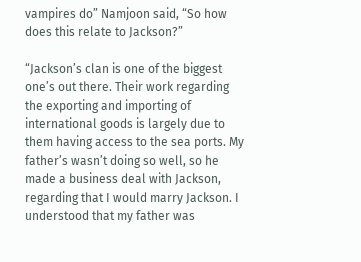vampires do” Namjoon said, “So how does this relate to Jackson?”

“Jackson’s clan is one of the biggest one’s out there. Their work regarding the exporting and importing of international goods is largely due to them having access to the sea ports. My father’s wasn’t doing so well, so he made a business deal with Jackson, regarding that I would marry Jackson. I understood that my father was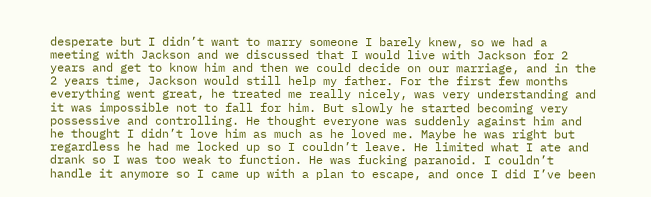desperate but I didn’t want to marry someone I barely knew, so we had a meeting with Jackson and we discussed that I would live with Jackson for 2 years and get to know him and then we could decide on our marriage, and in the 2 years time, Jackson would still help my father. For the first few months everything went great, he treated me really nicely, was very understanding and it was impossible not to fall for him. But slowly he started becoming very possessive and controlling. He thought everyone was suddenly against him and he thought I didn’t love him as much as he loved me. Maybe he was right but regardless he had me locked up so I couldn’t leave. He limited what I ate and drank so I was too weak to function. He was fucking paranoid. I couldn’t handle it anymore so I came up with a plan to escape, and once I did I’ve been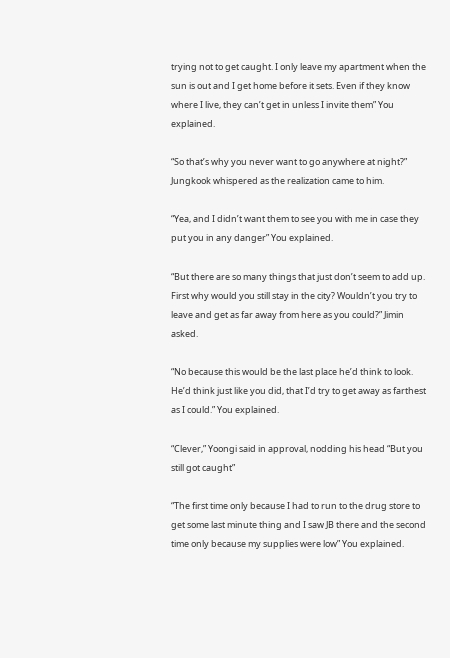trying not to get caught. I only leave my apartment when the sun is out and I get home before it sets. Even if they know where I live, they can’t get in unless I invite them” You explained.

“So that’s why you never want to go anywhere at night?” Jungkook whispered as the realization came to him.

“Yea, and I didn’t want them to see you with me in case they put you in any danger” You explained.

“But there are so many things that just don’t seem to add up. First why would you still stay in the city? Wouldn’t you try to leave and get as far away from here as you could?” Jimin asked.

“No because this would be the last place he’d think to look. He’d think just like you did, that I’d try to get away as farthest as I could.” You explained.

“Clever,” Yoongi said in approval, nodding his head “But you still got caught”

“The first time only because I had to run to the drug store to get some last minute thing and I saw JB there and the second time only because my supplies were low” You explained.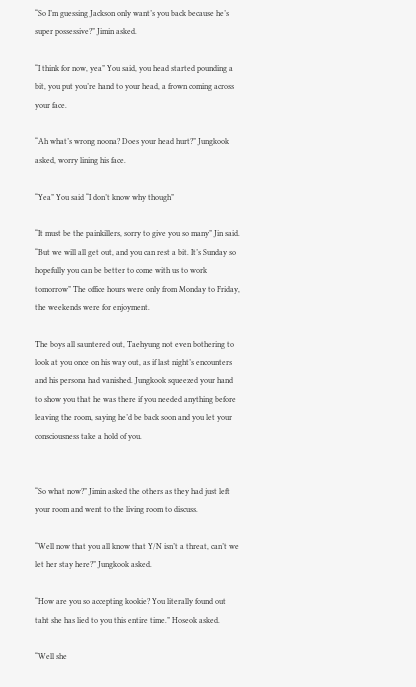“So I’m guessing Jackson only want’s you back because he’s super possessive?” Jimin asked.

“I think for now, yea” You said, you head started pounding a bit, you put you’re hand to your head, a frown coming across your face.

“Ah what’s wrong noona? Does your head hurt?” Jungkook asked, worry lining his face.

“Yea” You said “I don’t know why though”

“It must be the painkillers, sorry to give you so many” Jin said. “But we will all get out, and you can rest a bit. It’s Sunday so hopefully you can be better to come with us to work tomorrow” The office hours were only from Monday to Friday, the weekends were for enjoyment.

The boys all sauntered out, Taehyung not even bothering to look at you once on his way out, as if last night’s encounters and his persona had vanished. Jungkook squeezed your hand to show you that he was there if you needed anything before leaving the room, saying he’d be back soon and you let your consciousness take a hold of you.


“So what now?” Jimin asked the others as they had just left your room and went to the living room to discuss.

“Well now that you all know that Y/N isn’t a threat, can’t we let her stay here?” Jungkook asked.

“How are you so accepting kookie? You literally found out taht she has lied to you this entire time.” Hoseok asked.

“Well she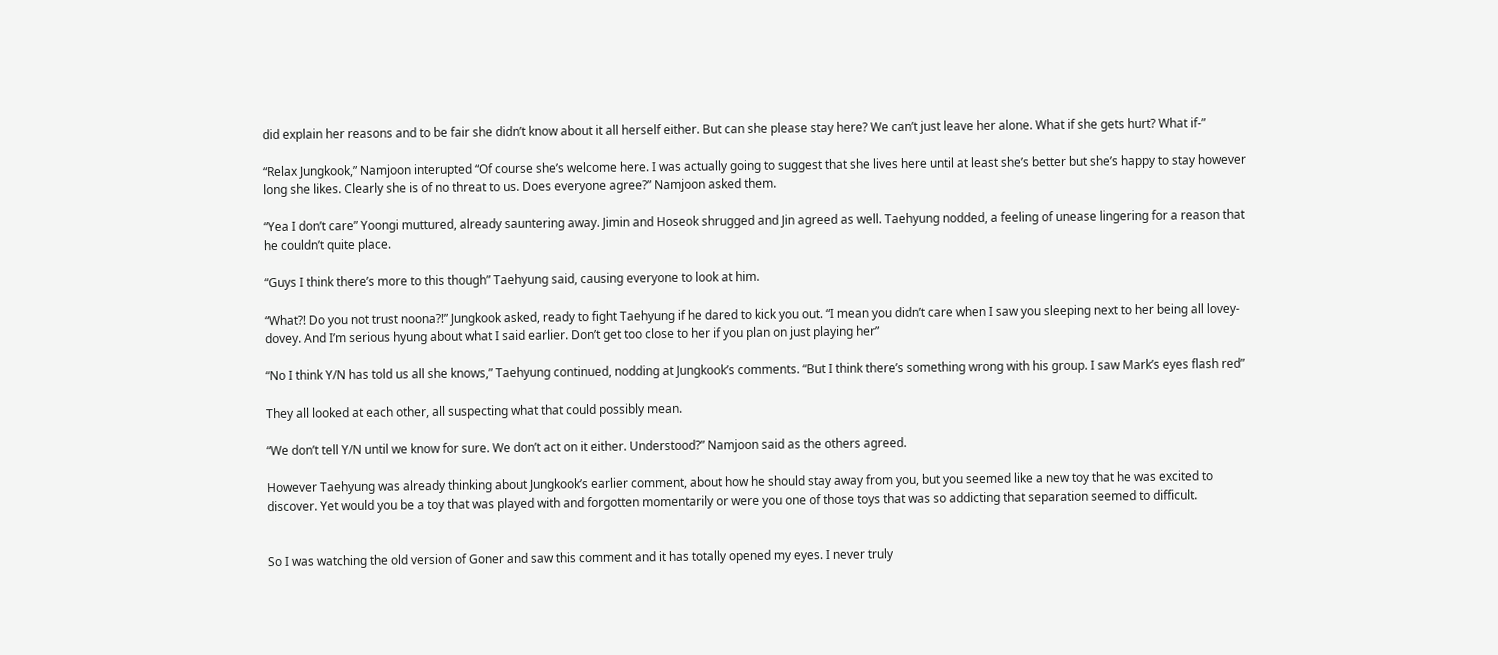did explain her reasons and to be fair she didn’t know about it all herself either. But can she please stay here? We can’t just leave her alone. What if she gets hurt? What if-”

“Relax Jungkook,” Namjoon interupted “Of course she’s welcome here. I was actually going to suggest that she lives here until at least she’s better but she’s happy to stay however long she likes. Clearly she is of no threat to us. Does everyone agree?” Namjoon asked them.

“Yea I don’t care” Yoongi muttured, already sauntering away. Jimin and Hoseok shrugged and Jin agreed as well. Taehyung nodded, a feeling of unease lingering for a reason that he couldn’t quite place.

“Guys I think there’s more to this though” Taehyung said, causing everyone to look at him.

“What?! Do you not trust noona?!” Jungkook asked, ready to fight Taehyung if he dared to kick you out. “I mean you didn’t care when I saw you sleeping next to her being all lovey-dovey. And I’m serious hyung about what I said earlier. Don’t get too close to her if you plan on just playing her”

“No I think Y/N has told us all she knows,” Taehyung continued, nodding at Jungkook’s comments. “But I think there’s something wrong with his group. I saw Mark’s eyes flash red”

They all looked at each other, all suspecting what that could possibly mean.

“We don’t tell Y/N until we know for sure. We don’t act on it either. Understood?” Namjoon said as the others agreed.

However Taehyung was already thinking about Jungkook’s earlier comment, about how he should stay away from you, but you seemed like a new toy that he was excited to discover. Yet would you be a toy that was played with and forgotten momentarily or were you one of those toys that was so addicting that separation seemed to difficult.


So I was watching the old version of Goner and saw this comment and it has totally opened my eyes. I never truly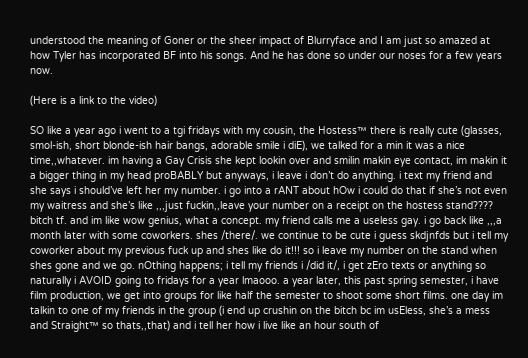understood the meaning of Goner or the sheer impact of Blurryface and I am just so amazed at how Tyler has incorporated BF into his songs. And he has done so under our noses for a few years now.

(Here is a link to the video)

SO like a year ago i went to a tgi fridays with my cousin, the Hostess™ there is really cute (glasses, smol-ish, short blonde-ish hair bangs, adorable smile i diE), we talked for a min it was a nice time,,whatever. im having a Gay Crisis she kept lookin over and smilin makin eye contact, im makin it a bigger thing in my head proBABLY but anyways, i leave i don’t do anything. i text my friend and she says i should’ve left her my number. i go into a rANT about hOw i could do that if she’s not even my waitress and she’s like ,,,just fuckin,,leave your number on a receipt on the hostess stand???? bitch tf. and im like wow genius, what a concept. my friend calls me a useless gay. i go back like ,,,a month later with some coworkers. shes /there/. we continue to be cute i guess skdjnfds but i tell my coworker about my previous fuck up and shes like do it!!! so i leave my number on the stand when shes gone and we go. nOthing happens; i tell my friends i /did it/, i get zEro texts or anything so naturally i AVOID going to fridays for a year lmaooo. a year later, this past spring semester, i have film production, we get into groups for like half the semester to shoot some short films. one day im talkin to one of my friends in the group (i end up crushin on the bitch bc im usEless, she’s a mess and Straight™ so thats,,that) and i tell her how i live like an hour south of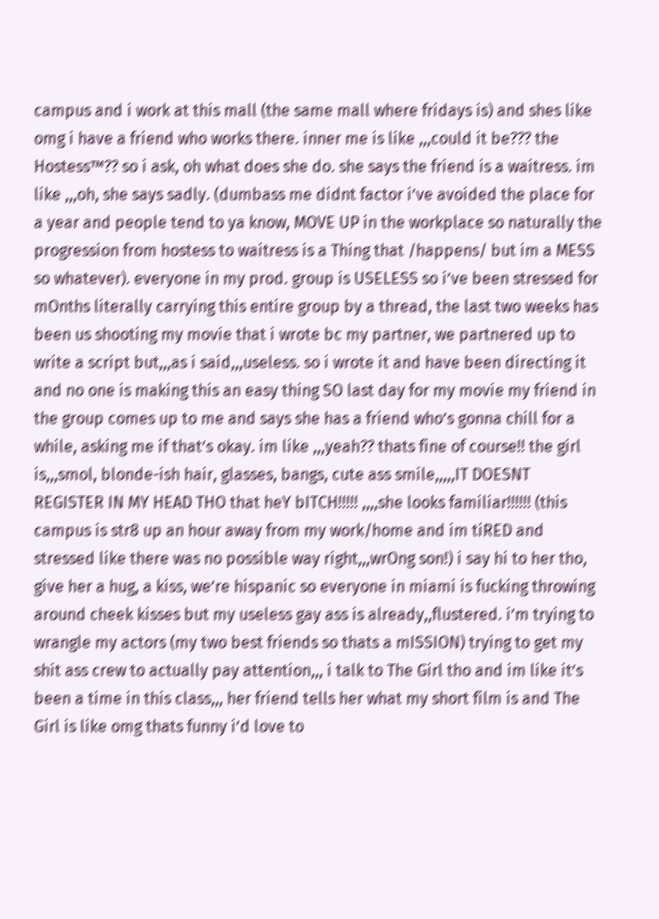campus and i work at this mall (the same mall where fridays is) and shes like omg i have a friend who works there. inner me is like ,,,could it be??? the Hostess™?? so i ask, oh what does she do. she says the friend is a waitress. im like ,,,oh, she says sadly. (dumbass me didnt factor i’ve avoided the place for a year and people tend to ya know, MOVE UP in the workplace so naturally the progression from hostess to waitress is a Thing that /happens/ but im a MESS so whatever). everyone in my prod. group is USELESS so i’ve been stressed for mOnths literally carrying this entire group by a thread, the last two weeks has been us shooting my movie that i wrote bc my partner, we partnered up to write a script but,,,as i said,,,useless. so i wrote it and have been directing it and no one is making this an easy thing SO last day for my movie my friend in the group comes up to me and says she has a friend who’s gonna chill for a while, asking me if that’s okay. im like ,,,yeah?? thats fine of course!! the girl is,,,smol, blonde-ish hair, glasses, bangs, cute ass smile,,,,,IT DOESNT REGISTER IN MY HEAD THO that heY bITCH!!!!! ,,,,she looks familiar!!!!!! (this campus is str8 up an hour away from my work/home and im tiRED and stressed like there was no possible way right,,,wrOng son!) i say hi to her tho, give her a hug, a kiss, we’re hispanic so everyone in miami is fucking throwing around cheek kisses but my useless gay ass is already,,flustered. i’m trying to wrangle my actors (my two best friends so thats a mISSION) trying to get my shit ass crew to actually pay attention,,, i talk to The Girl tho and im like it’s been a time in this class,,, her friend tells her what my short film is and The Girl is like omg thats funny i’d love to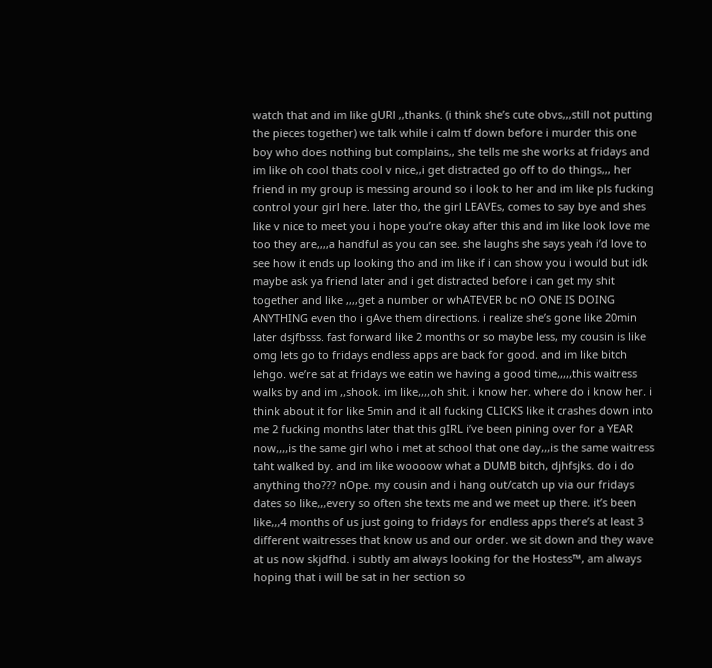watch that and im like gURl ,,thanks. (i think she’s cute obvs,,,still not putting the pieces together) we talk while i calm tf down before i murder this one boy who does nothing but complains,, she tells me she works at fridays and im like oh cool thats cool v nice,,i get distracted go off to do things,,, her friend in my group is messing around so i look to her and im like pls fucking control your girl here. later tho, the girl LEAVEs, comes to say bye and shes like v nice to meet you i hope you’re okay after this and im like look love me too they are,,,,a handful as you can see. she laughs she says yeah i’d love to see how it ends up looking tho and im like if i can show you i would but idk maybe ask ya friend later and i get distracted before i can get my shit together and like ,,,,get a number or whATEVER bc nO ONE IS DOING ANYTHING even tho i gAve them directions. i realize she’s gone like 20min later dsjfbsss. fast forward like 2 months or so maybe less, my cousin is like omg lets go to fridays endless apps are back for good. and im like bitch lehgo. we’re sat at fridays we eatin we having a good time,,,,,this waitress walks by and im ,,shook. im like,,,,oh shit. i know her. where do i know her. i think about it for like 5min and it all fucking CLICKS like it crashes down into me 2 fucking months later that this gIRL i’ve been pining over for a YEAR now,,,,is the same girl who i met at school that one day,,,is the same waitress taht walked by. and im like woooow what a DUMB bitch, djhfsjks. do i do anything tho??? nOpe. my cousin and i hang out/catch up via our fridays dates so like,,,every so often she texts me and we meet up there. it’s been like,,,4 months of us just going to fridays for endless apps there’s at least 3 different waitresses that know us and our order. we sit down and they wave at us now skjdfhd. i subtly am always looking for the Hostess™, am always hoping that i will be sat in her section so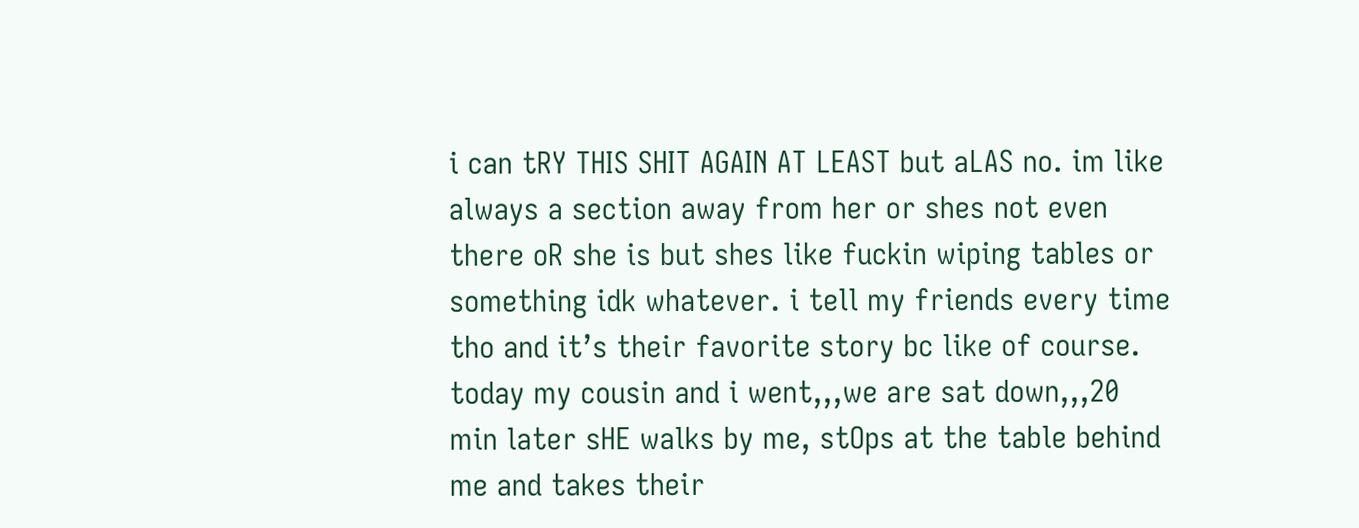i can tRY THIS SHIT AGAIN AT LEAST but aLAS no. im like always a section away from her or shes not even there oR she is but shes like fuckin wiping tables or something idk whatever. i tell my friends every time tho and it’s their favorite story bc like of course. today my cousin and i went,,,we are sat down,,,20 min later sHE walks by me, stOps at the table behind me and takes their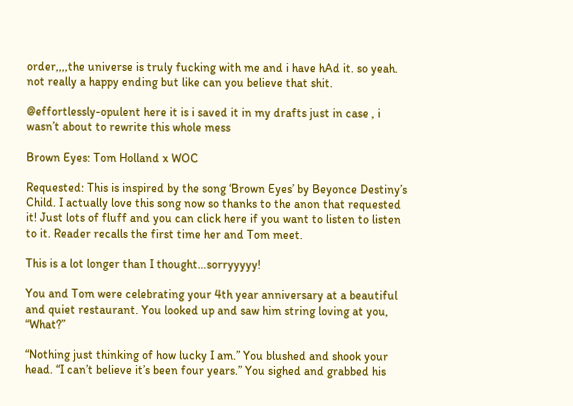order,,,,the universe is truly fucking with me and i have hAd it. so yeah. not really a happy ending but like can you believe that shit.

@effortlessly-opulent here it is i saved it in my drafts just in case , i wasn’t about to rewrite this whole mess

Brown Eyes: Tom Holland x WOC

Requested: This is inspired by the song ‘Brown Eyes’ by Beyonce Destiny’s Child. I actually love this song now so thanks to the anon that requested it! Just lots of fluff and you can click here if you want to listen to listen to it. Reader recalls the first time her and Tom meet.

This is a lot longer than I thought…sorryyyyy!

You and Tom were celebrating your 4th year anniversary at a beautiful and quiet restaurant. You looked up and saw him string loving at you, “What?”

“Nothing just thinking of how lucky I am.” You blushed and shook your head. “I can’t believe it’s been four years.” You sighed and grabbed his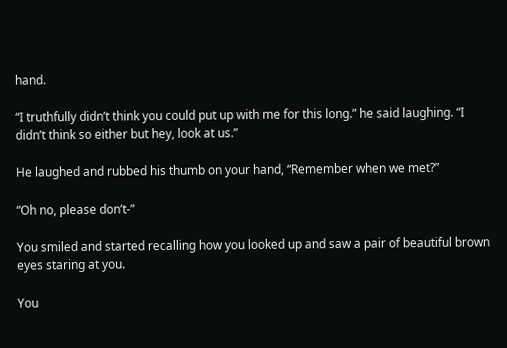hand.

“I truthfully didn’t think you could put up with me for this long.” he said laughing. “I didn’t think so either but hey, look at us.”

He laughed and rubbed his thumb on your hand, “Remember when we met?”

“Oh no, please don’t-”

You smiled and started recalling how you looked up and saw a pair of beautiful brown eyes staring at you.

You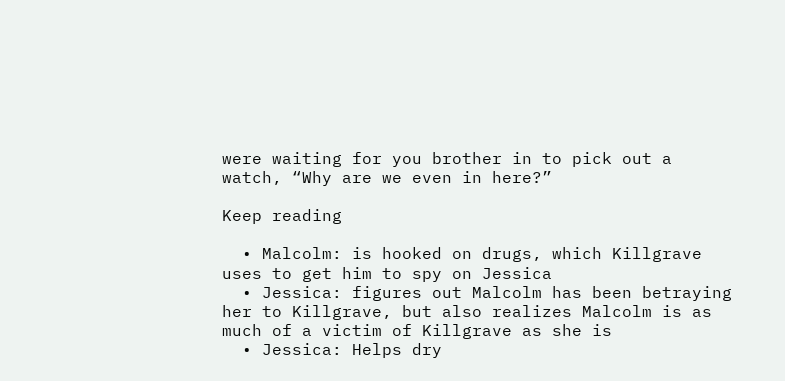were waiting for you brother in to pick out a watch, “Why are we even in here?”

Keep reading

  • Malcolm: is hooked on drugs, which Killgrave uses to get him to spy on Jessica
  • Jessica: figures out Malcolm has been betraying her to Killgrave, but also realizes Malcolm is as much of a victim of Killgrave as she is
  • Jessica: Helps dry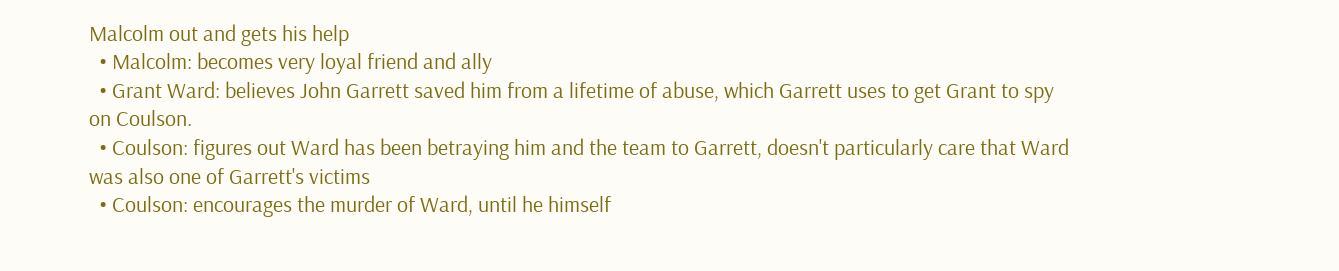Malcolm out and gets his help
  • Malcolm: becomes very loyal friend and ally
  • Grant Ward: believes John Garrett saved him from a lifetime of abuse, which Garrett uses to get Grant to spy on Coulson.
  • Coulson: figures out Ward has been betraying him and the team to Garrett, doesn't particularly care that Ward was also one of Garrett's victims
  • Coulson: encourages the murder of Ward, until he himself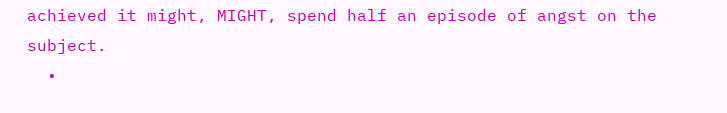achieved it might, MIGHT, spend half an episode of angst on the subject.
  •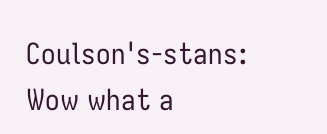Coulson's-stans: Wow what a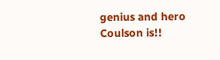genius and hero Coulson is!!